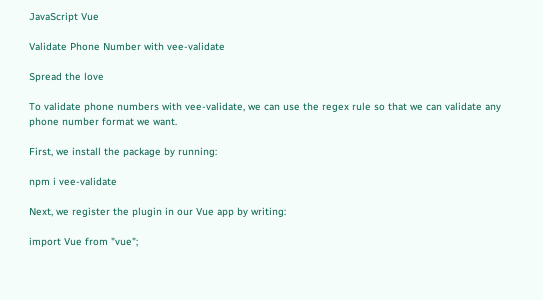JavaScript Vue

Validate Phone Number with vee-validate

Spread the love

To validate phone numbers with vee-validate, we can use the regex rule so that we can validate any phone number format we want.

First, we install the package by running:

npm i vee-validate

Next, we register the plugin in our Vue app by writing:

import Vue from "vue";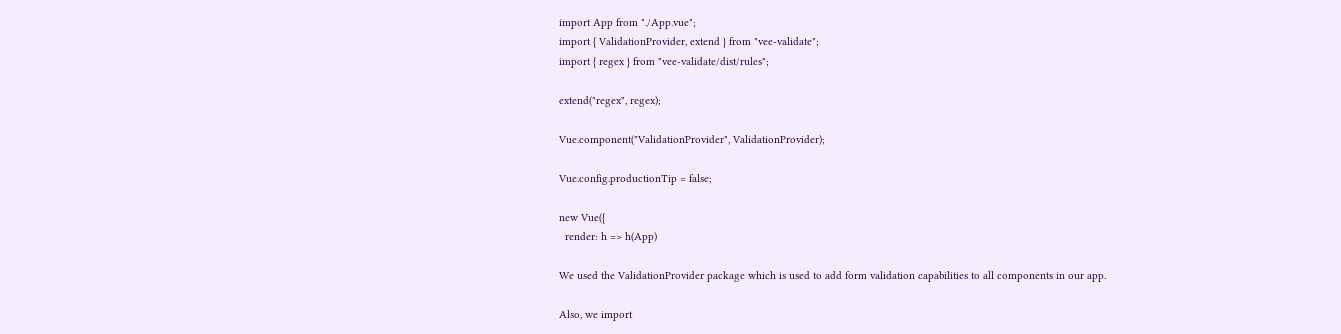import App from "./App.vue";
import { ValidationProvider, extend } from "vee-validate";
import { regex } from "vee-validate/dist/rules";

extend("regex", regex);

Vue.component("ValidationProvider", ValidationProvider);

Vue.config.productionTip = false;

new Vue({
  render: h => h(App)

We used the ValidationProvider package which is used to add form validation capabilities to all components in our app.

Also, we import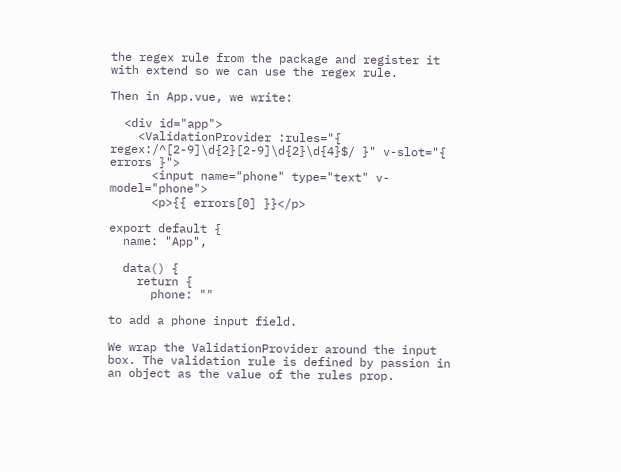the regex rule from the package and register it with extend so we can use the regex rule.

Then in App.vue, we write:

  <div id="app">
    <ValidationProvider :rules="{ regex:/^[2-9]\d{2}[2-9]\d{2}\d{4}$/ }" v-slot="{ errors }">
      <input name="phone" type="text" v-model="phone">
      <p>{{ errors[0] }}</p>

export default {
  name: "App",

  data() {
    return {
      phone: ""

to add a phone input field.

We wrap the ValidationProvider around the input box. The validation rule is defined by passion in an object as the value of the rules prop.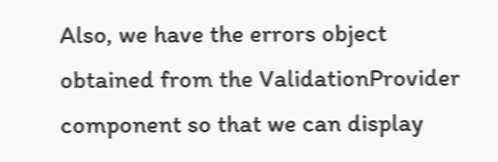Also, we have the errors object obtained from the ValidationProvider component so that we can display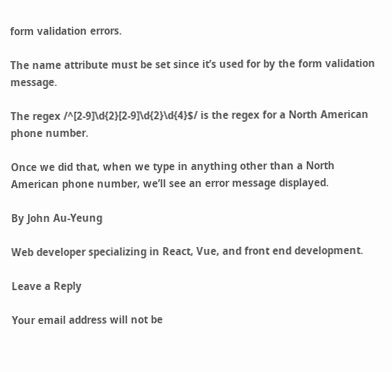form validation errors.

The name attribute must be set since it’s used for by the form validation message.

The regex /^[2-9]\d{2}[2-9]\d{2}\d{4}$/ is the regex for a North American phone number.

Once we did that, when we type in anything other than a North American phone number, we’ll see an error message displayed.

By John Au-Yeung

Web developer specializing in React, Vue, and front end development.

Leave a Reply

Your email address will not be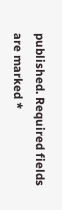published. Required fields are marked *